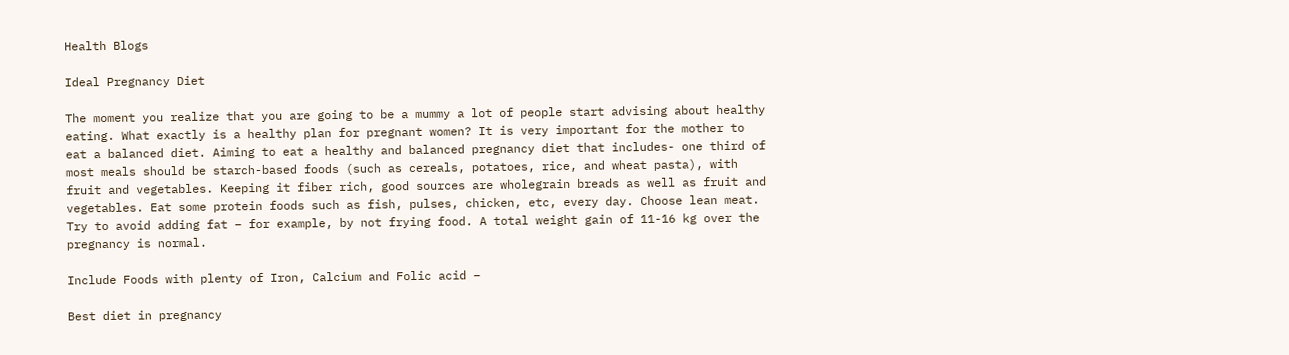Health Blogs

Ideal Pregnancy Diet

The moment you realize that you are going to be a mummy a lot of people start advising about healthy eating. What exactly is a healthy plan for pregnant women? It is very important for the mother to eat a balanced diet. Aiming to eat a healthy and balanced pregnancy diet that includes- one third of most meals should be starch-based foods (such as cereals, potatoes, rice, and wheat pasta), with fruit and vegetables. Keeping it fiber rich, good sources are wholegrain breads as well as fruit and vegetables. Eat some protein foods such as fish, pulses, chicken, etc, every day. Choose lean meat. Try to avoid adding fat – for example, by not frying food. A total weight gain of 11-16 kg over the pregnancy is normal.

Include Foods with plenty of Iron, Calcium and Folic acid –

Best diet in pregnancy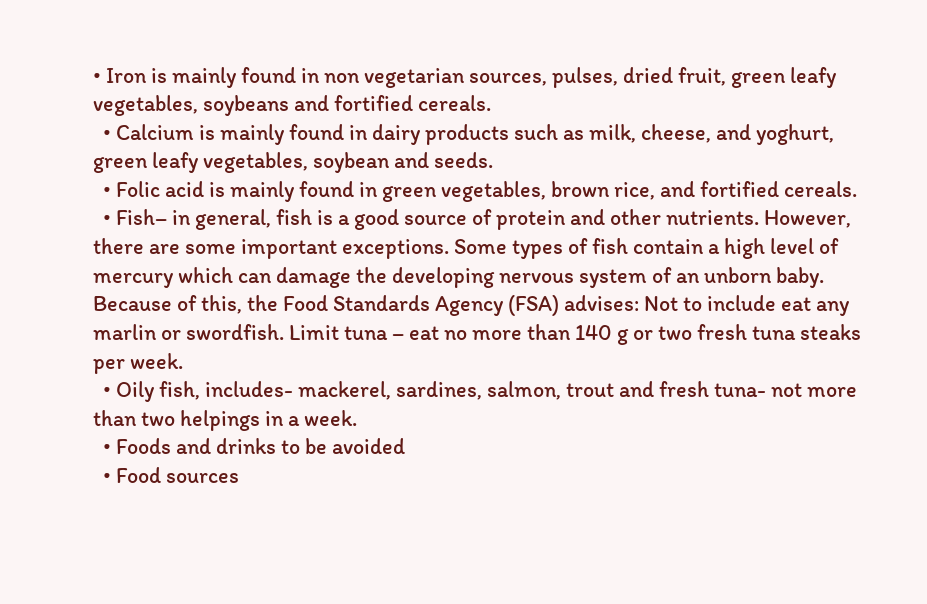• Iron is mainly found in non vegetarian sources, pulses, dried fruit, green leafy vegetables, soybeans and fortified cereals.
  • Calcium is mainly found in dairy products such as milk, cheese, and yoghurt, green leafy vegetables, soybean and seeds.
  • Folic acid is mainly found in green vegetables, brown rice, and fortified cereals.
  • Fish– in general, fish is a good source of protein and other nutrients. However, there are some important exceptions. Some types of fish contain a high level of mercury which can damage the developing nervous system of an unborn baby. Because of this, the Food Standards Agency (FSA) advises: Not to include eat any marlin or swordfish. Limit tuna – eat no more than 140 g or two fresh tuna steaks per week.
  • Oily fish, includes- mackerel, sardines, salmon, trout and fresh tuna- not more than two helpings in a week.
  • Foods and drinks to be avoided
  • Food sources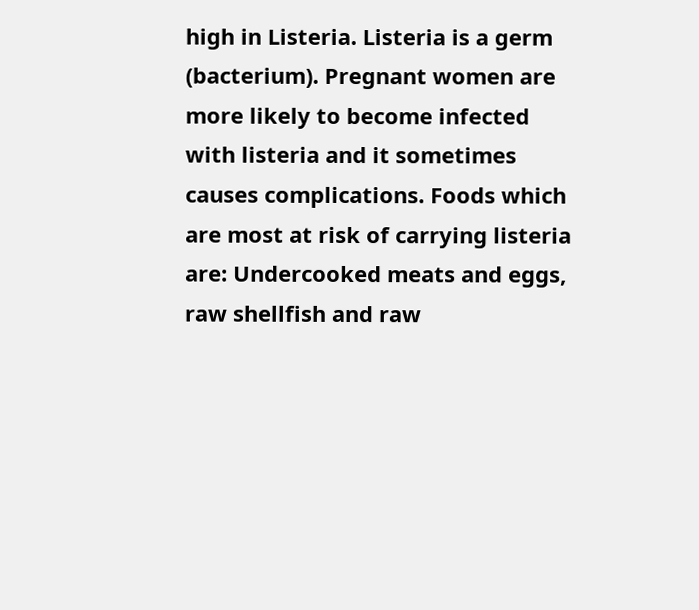high in Listeria. Listeria is a germ (bacterium). Pregnant women are more likely to become infected with listeria and it sometimes causes complications. Foods which are most at risk of carrying listeria are: Undercooked meats and eggs, raw shellfish and raw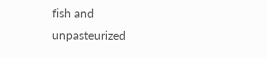fish and unpasteurized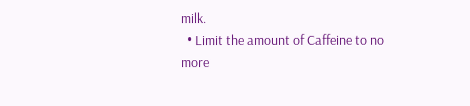milk.
  • Limit the amount of Caffeine to no more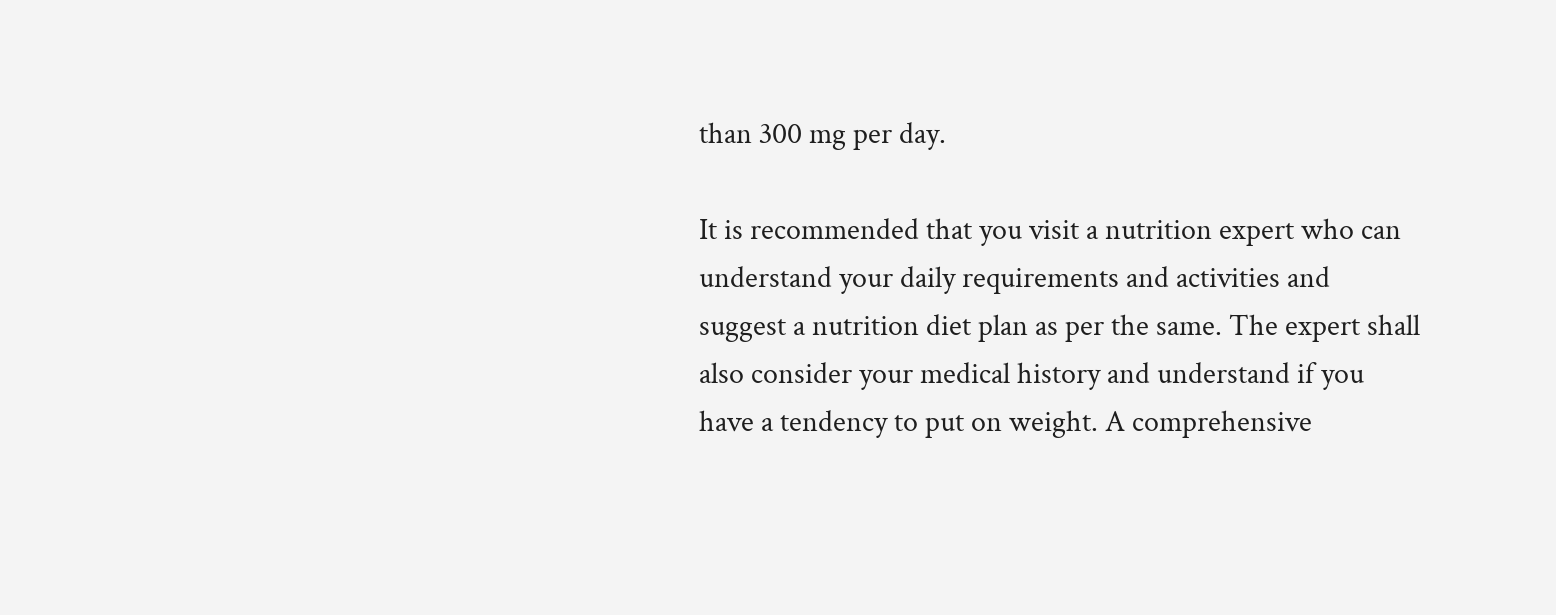than 300 mg per day.

It is recommended that you visit a nutrition expert who can understand your daily requirements and activities and suggest a nutrition diet plan as per the same. The expert shall also consider your medical history and understand if you have a tendency to put on weight. A comprehensive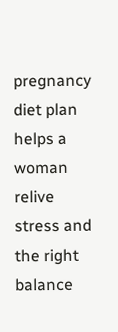pregnancy diet plan helps a woman relive stress and the right balance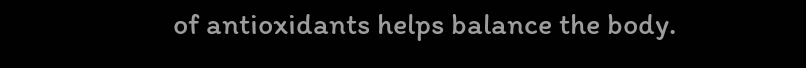of antioxidants helps balance the body.